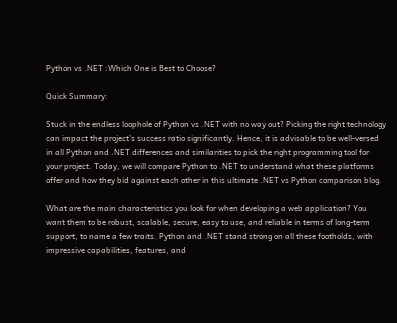Python vs .NET :Which One is Best to Choose?

Quick Summary:

Stuck in the endless loophole of Python vs .NET with no way out? Picking the right technology can impact the project’s success ratio significantly. Hence, it is advisable to be well-versed in all Python and .NET differences and similarities to pick the right programming tool for your project. Today, we will compare Python to .NET to understand what these platforms offer and how they bid against each other in this ultimate .NET vs Python comparison blog.

What are the main characteristics you look for when developing a web application? You want them to be robust, scalable, secure, easy to use, and reliable in terms of long-term support, to name a few traits. Python and .NET stand strong on all these footholds, with impressive capabilities, features, and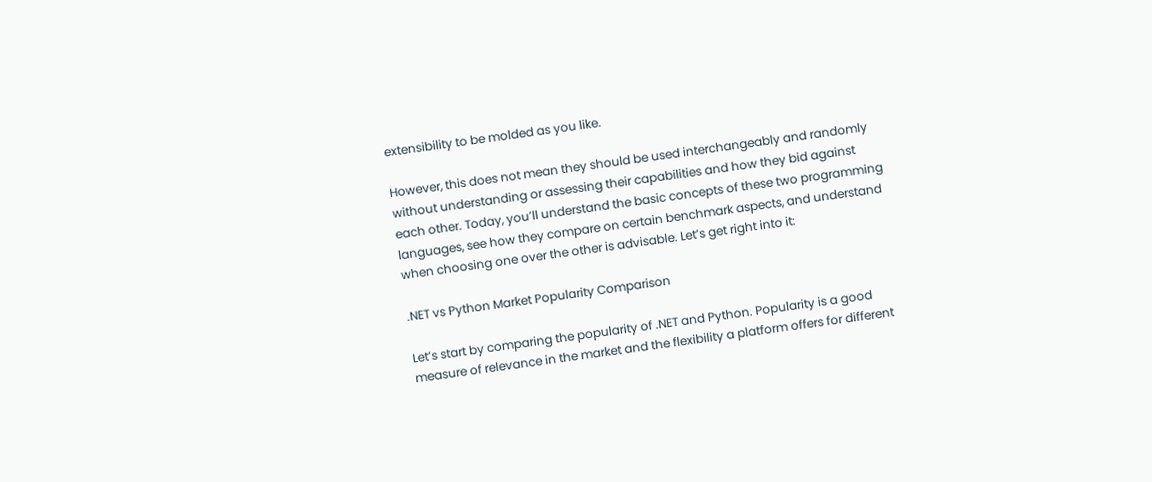extensibility to be molded as you like.

However, this does not mean they should be used interchangeably and randomly without understanding or assessing their capabilities and how they bid against each other. Today, you’ll understand the basic concepts of these two programming languages, see how they compare on certain benchmark aspects, and understand when choosing one over the other is advisable. Let’s get right into it:

.NET vs Python Market Popularity Comparison

Let’s start by comparing the popularity of .NET and Python. Popularity is a good measure of relevance in the market and the flexibility a platform offers for different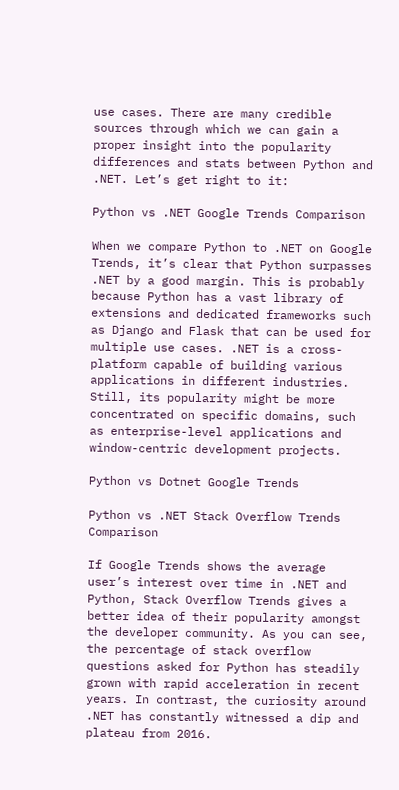use cases. There are many credible sources through which we can gain a proper insight into the popularity differences and stats between Python and .NET. Let’s get right to it:

Python vs .NET Google Trends Comparison

When we compare Python to .NET on Google Trends, it’s clear that Python surpasses .NET by a good margin. This is probably because Python has a vast library of extensions and dedicated frameworks such as Django and Flask that can be used for multiple use cases. .NET is a cross-platform capable of building various applications in different industries. Still, its popularity might be more concentrated on specific domains, such as enterprise-level applications and window-centric development projects.

Python vs Dotnet Google Trends

Python vs .NET Stack Overflow Trends Comparison

If Google Trends shows the average user’s interest over time in .NET and Python, Stack Overflow Trends gives a better idea of their popularity amongst the developer community. As you can see, the percentage of stack overflow questions asked for Python has steadily grown with rapid acceleration in recent years. In contrast, the curiosity around .NET has constantly witnessed a dip and plateau from 2016.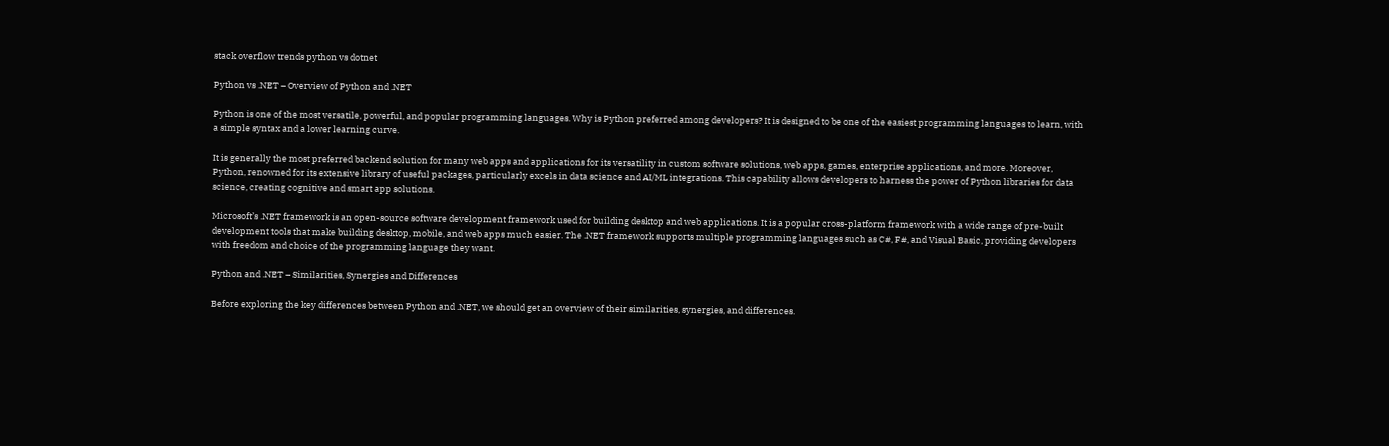stack overflow trends python vs dotnet

Python vs .NET – Overview of Python and .NET

Python is one of the most versatile, powerful, and popular programming languages. Why is Python preferred among developers? It is designed to be one of the easiest programming languages to learn, with a simple syntax and a lower learning curve.

It is generally the most preferred backend solution for many web apps and applications for its versatility in custom software solutions, web apps, games, enterprise applications, and more. Moreover, Python, renowned for its extensive library of useful packages, particularly excels in data science and AI/ML integrations. This capability allows developers to harness the power of Python libraries for data science, creating cognitive and smart app solutions.

Microsoft’s .NET framework is an open-source software development framework used for building desktop and web applications. It is a popular cross-platform framework with a wide range of pre-built development tools that make building desktop, mobile, and web apps much easier. The .NET framework supports multiple programming languages such as C#, F#, and Visual Basic, providing developers with freedom and choice of the programming language they want.

Python and .NET – Similarities, Synergies and Differences

Before exploring the key differences between Python and .NET, we should get an overview of their similarities, synergies, and differences.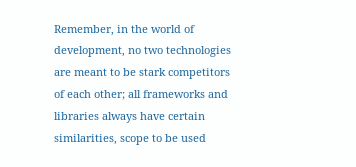Remember, in the world of development, no two technologies are meant to be stark competitors of each other; all frameworks and libraries always have certain similarities, scope to be used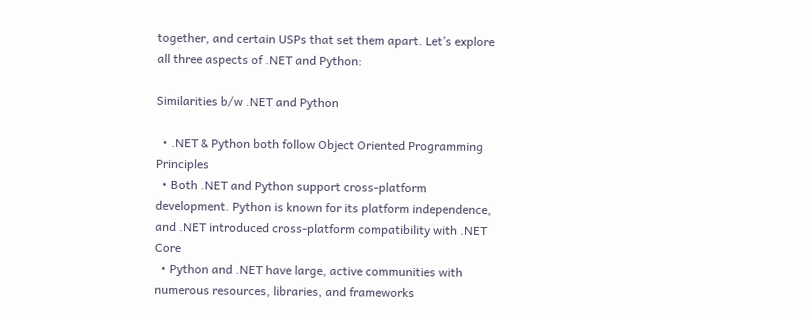together, and certain USPs that set them apart. Let’s explore all three aspects of .NET and Python:

Similarities b/w .NET and Python

  • .NET & Python both follow Object Oriented Programming Principles
  • Both .NET and Python support cross-platform development. Python is known for its platform independence, and .NET introduced cross-platform compatibility with .NET Core
  • Python and .NET have large, active communities with numerous resources, libraries, and frameworks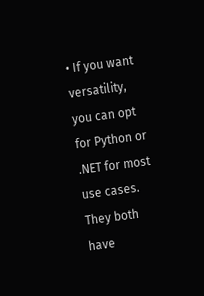• If you want versatility, you can opt for Python or .NET for most use cases. They both have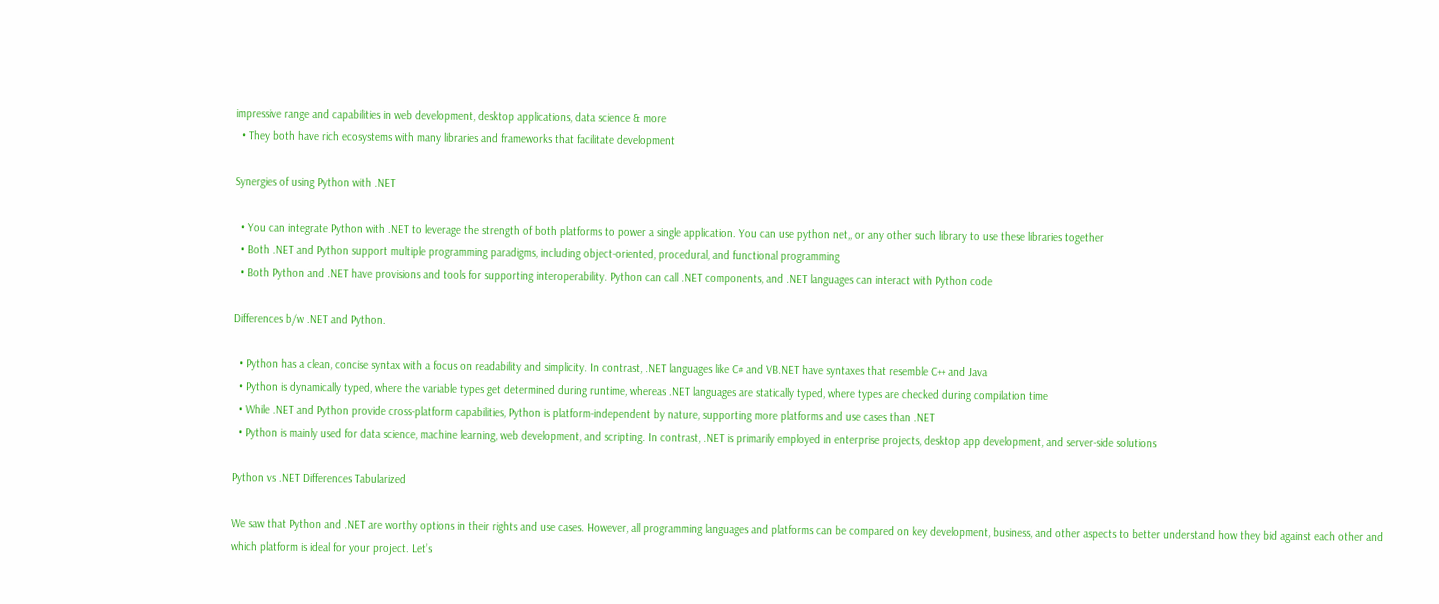impressive range and capabilities in web development, desktop applications, data science & more
  • They both have rich ecosystems with many libraries and frameworks that facilitate development

Synergies of using Python with .NET

  • You can integrate Python with .NET to leverage the strength of both platforms to power a single application. You can use python net,, or any other such library to use these libraries together
  • Both .NET and Python support multiple programming paradigms, including object-oriented, procedural, and functional programming
  • Both Python and .NET have provisions and tools for supporting interoperability. Python can call .NET components, and .NET languages can interact with Python code

Differences b/w .NET and Python.

  • Python has a clean, concise syntax with a focus on readability and simplicity. In contrast, .NET languages like C# and VB.NET have syntaxes that resemble C++ and Java
  • Python is dynamically typed, where the variable types get determined during runtime, whereas .NET languages are statically typed, where types are checked during compilation time
  • While .NET and Python provide cross-platform capabilities, Python is platform-independent by nature, supporting more platforms and use cases than .NET
  • Python is mainly used for data science, machine learning, web development, and scripting. In contrast, .NET is primarily employed in enterprise projects, desktop app development, and server-side solutions

Python vs .NET Differences Tabularized

We saw that Python and .NET are worthy options in their rights and use cases. However, all programming languages and platforms can be compared on key development, business, and other aspects to better understand how they bid against each other and which platform is ideal for your project. Let’s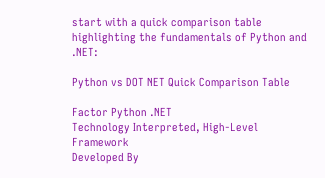start with a quick comparison table highlighting the fundamentals of Python and .NET:

Python vs DOT NET Quick Comparison Table

Factor Python .NET
Technology Interpreted, High-Level Framework
Developed By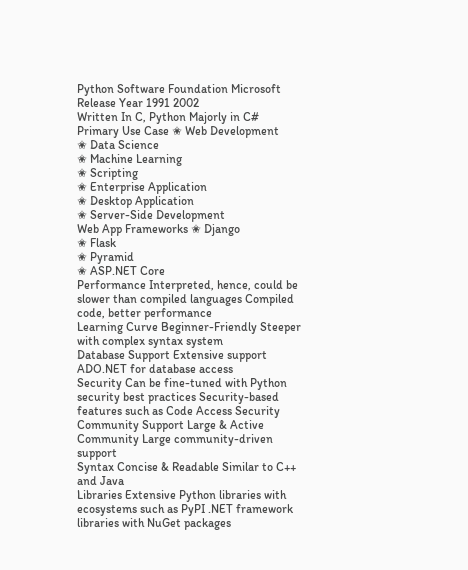Python Software Foundation Microsoft
Release Year 1991 2002
Written In C, Python Majorly in C#
Primary Use Case ✬ Web Development
✬ Data Science
✬ Machine Learning
✬ Scripting
✬ Enterprise Application
✬ Desktop Application
✬ Server-Side Development
Web App Frameworks ✬ Django
✬ Flask
✬ Pyramid
✬ ASP.NET Core
Performance Interpreted, hence, could be slower than compiled languages Compiled code, better performance
Learning Curve Beginner-Friendly Steeper with complex syntax system
Database Support Extensive support ADO.NET for database access
Security Can be fine-tuned with Python security best practices Security-based features such as Code Access Security
Community Support Large & Active Community Large community-driven support
Syntax Concise & Readable Similar to C++ and Java
Libraries Extensive Python libraries with ecosystems such as PyPI .NET framework libraries with NuGet packages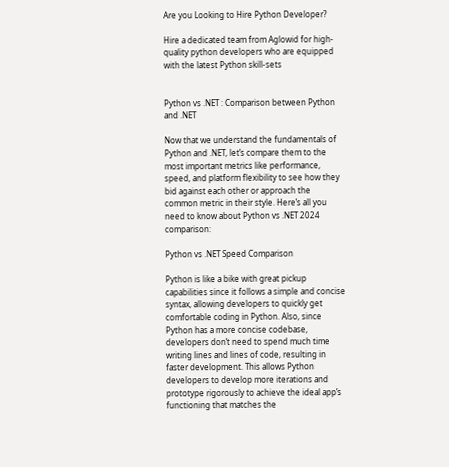Are you Looking to Hire Python Developer?

Hire a dedicated team from Aglowid for high-quality python developers who are equipped with the latest Python skill-sets


Python vs .NET : Comparison between Python and .NET

Now that we understand the fundamentals of Python and .NET, let’s compare them to the most important metrics like performance, speed, and platform flexibility to see how they bid against each other or approach the common metric in their style. Here’s all you need to know about Python vs .NET 2024 comparison:

Python vs .NET Speed Comparison

Python is like a bike with great pickup capabilities since it follows a simple and concise syntax, allowing developers to quickly get comfortable coding in Python. Also, since Python has a more concise codebase, developers don’t need to spend much time writing lines and lines of code, resulting in faster development. This allows Python developers to develop more iterations and prototype rigorously to achieve the ideal app’s functioning that matches the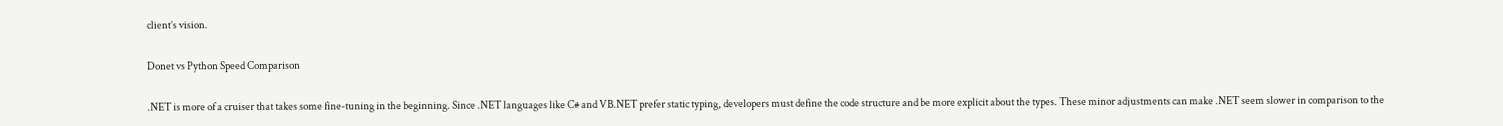client’s vision.

Donet vs Python Speed Comparison

.NET is more of a cruiser that takes some fine-tuning in the beginning. Since .NET languages like C# and VB.NET prefer static typing, developers must define the code structure and be more explicit about the types. These minor adjustments can make .NET seem slower in comparison to the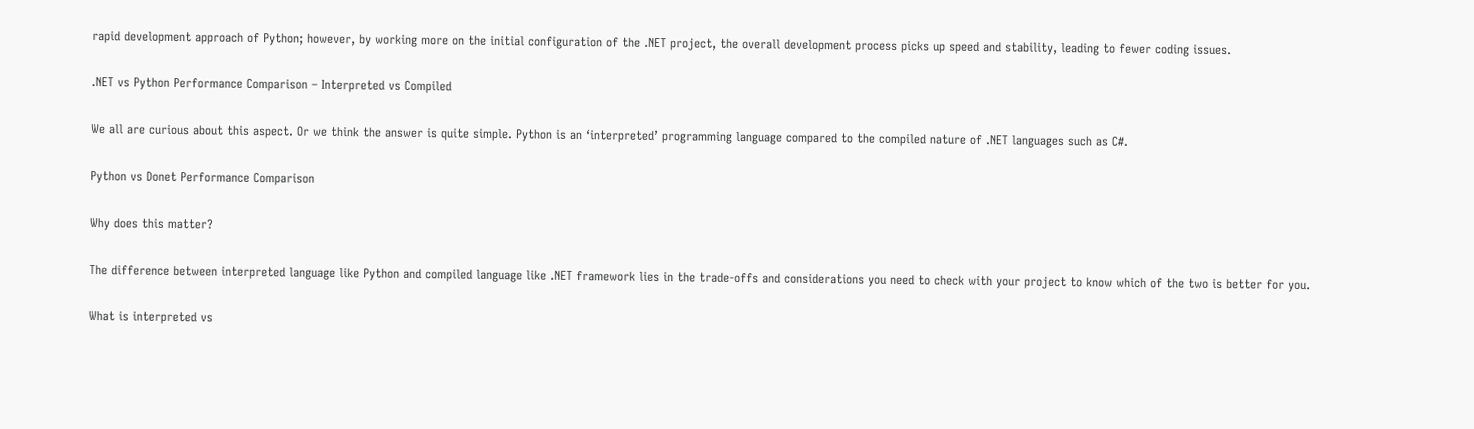rapid development approach of Python; however, by working more on the initial configuration of the .NET project, the overall development process picks up speed and stability, leading to fewer coding issues.

.NET vs Python Performance Comparison – Interpreted vs Compiled

We all are curious about this aspect. Or we think the answer is quite simple. Python is an ‘interpreted’ programming language compared to the compiled nature of .NET languages such as C#.

Python vs Donet Performance Comparison

Why does this matter?

The difference between interpreted language like Python and compiled language like .NET framework lies in the trade-offs and considerations you need to check with your project to know which of the two is better for you.

What is interpreted vs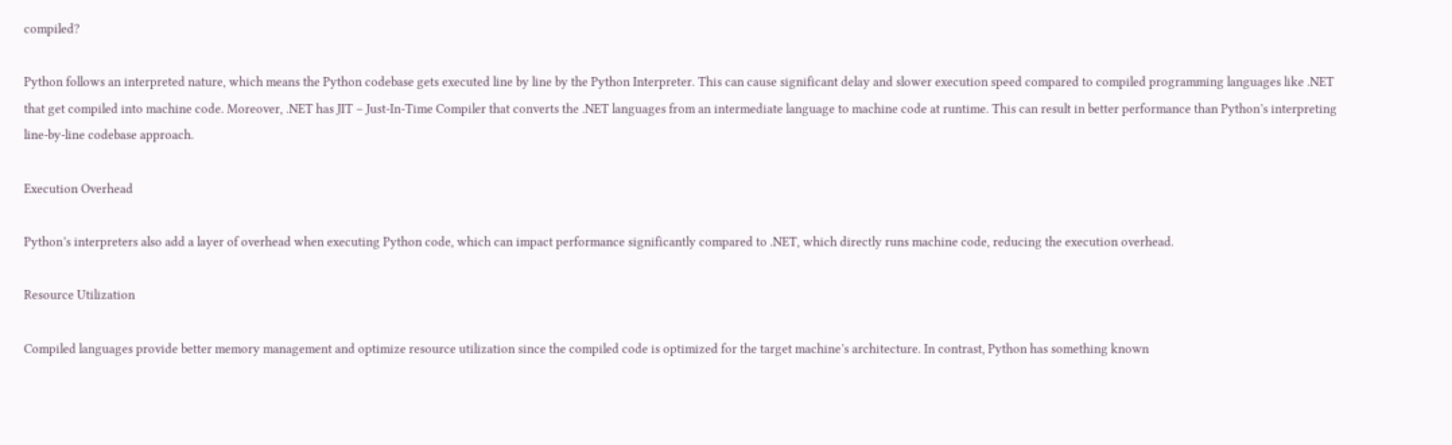compiled?

Python follows an interpreted nature, which means the Python codebase gets executed line by line by the Python Interpreter. This can cause significant delay and slower execution speed compared to compiled programming languages like .NET that get compiled into machine code. Moreover, .NET has JIT – Just-In-Time Compiler that converts the .NET languages from an intermediate language to machine code at runtime. This can result in better performance than Python’s interpreting line-by-line codebase approach.

Execution Overhead

Python’s interpreters also add a layer of overhead when executing Python code, which can impact performance significantly compared to .NET, which directly runs machine code, reducing the execution overhead.

Resource Utilization

Compiled languages provide better memory management and optimize resource utilization since the compiled code is optimized for the target machine’s architecture. In contrast, Python has something known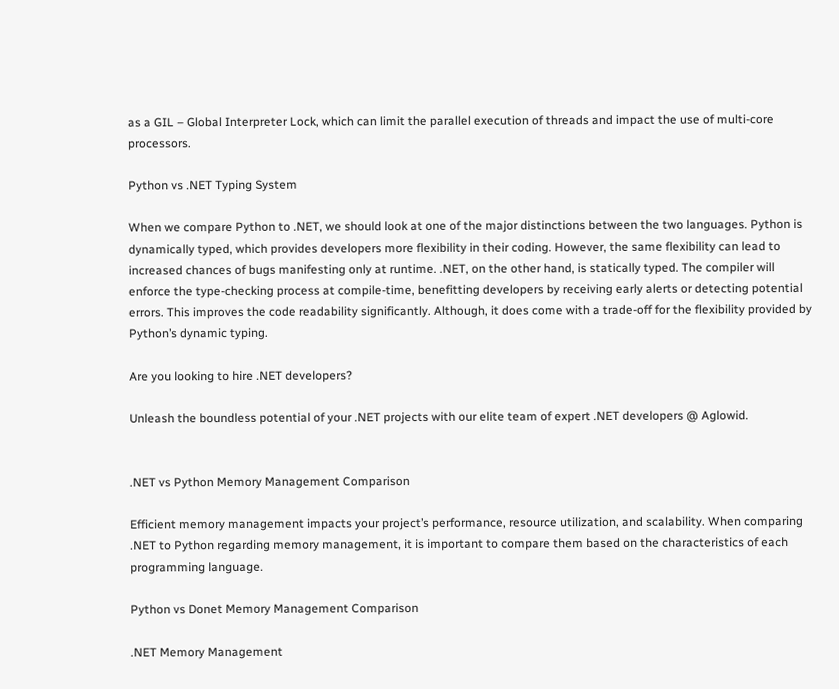as a GIL – Global Interpreter Lock, which can limit the parallel execution of threads and impact the use of multi-core processors.

Python vs .NET Typing System

When we compare Python to .NET, we should look at one of the major distinctions between the two languages. Python is dynamically typed, which provides developers more flexibility in their coding. However, the same flexibility can lead to increased chances of bugs manifesting only at runtime. .NET, on the other hand, is statically typed. The compiler will enforce the type-checking process at compile-time, benefitting developers by receiving early alerts or detecting potential errors. This improves the code readability significantly. Although, it does come with a trade-off for the flexibility provided by Python’s dynamic typing.

Are you looking to hire .NET developers?

Unleash the boundless potential of your .NET projects with our elite team of expert .NET developers @ Aglowid.


.NET vs Python Memory Management Comparison

Efficient memory management impacts your project’s performance, resource utilization, and scalability. When comparing .NET to Python regarding memory management, it is important to compare them based on the characteristics of each programming language.

Python vs Donet Memory Management Comparison

.NET Memory Management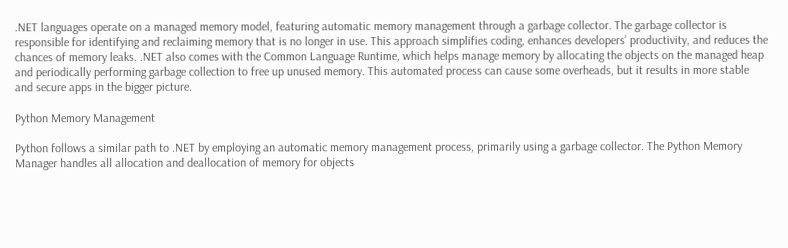.NET languages operate on a managed memory model, featuring automatic memory management through a garbage collector. The garbage collector is responsible for identifying and reclaiming memory that is no longer in use. This approach simplifies coding, enhances developers’ productivity, and reduces the chances of memory leaks. .NET also comes with the Common Language Runtime, which helps manage memory by allocating the objects on the managed heap and periodically performing garbage collection to free up unused memory. This automated process can cause some overheads, but it results in more stable and secure apps in the bigger picture.

Python Memory Management

Python follows a similar path to .NET by employing an automatic memory management process, primarily using a garbage collector. The Python Memory Manager handles all allocation and deallocation of memory for objects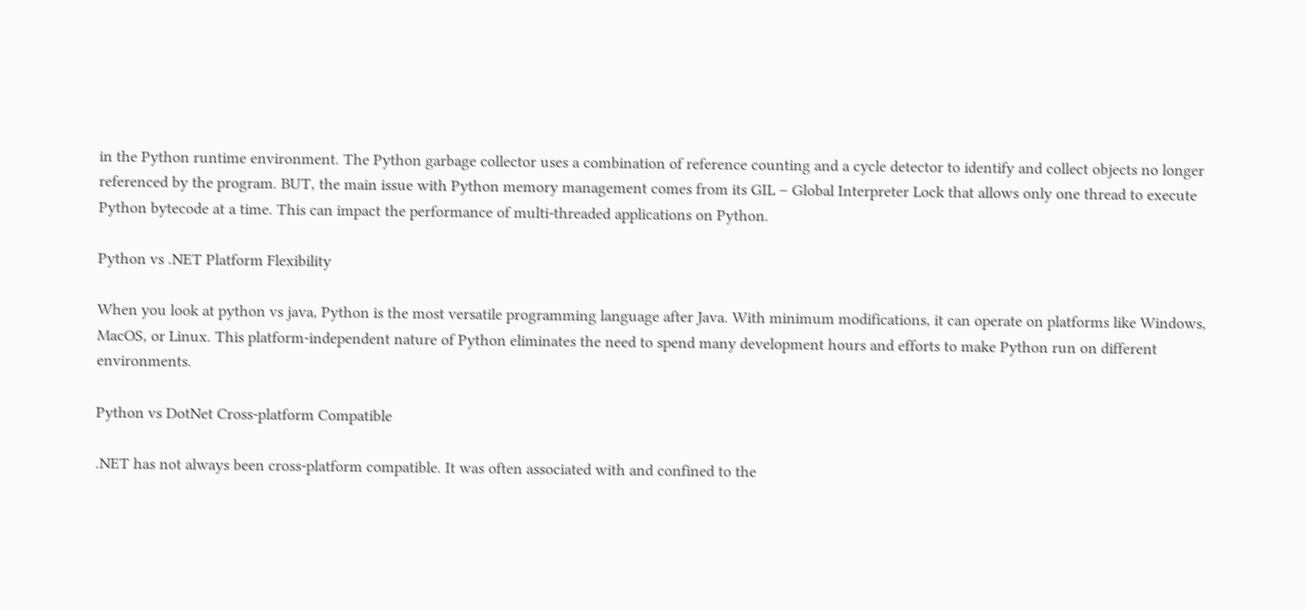in the Python runtime environment. The Python garbage collector uses a combination of reference counting and a cycle detector to identify and collect objects no longer referenced by the program. BUT, the main issue with Python memory management comes from its GIL – Global Interpreter Lock that allows only one thread to execute Python bytecode at a time. This can impact the performance of multi-threaded applications on Python.

Python vs .NET Platform Flexibility

When you look at python vs java, Python is the most versatile programming language after Java. With minimum modifications, it can operate on platforms like Windows, MacOS, or Linux. This platform-independent nature of Python eliminates the need to spend many development hours and efforts to make Python run on different environments.

Python vs DotNet Cross-platform Compatible

.NET has not always been cross-platform compatible. It was often associated with and confined to the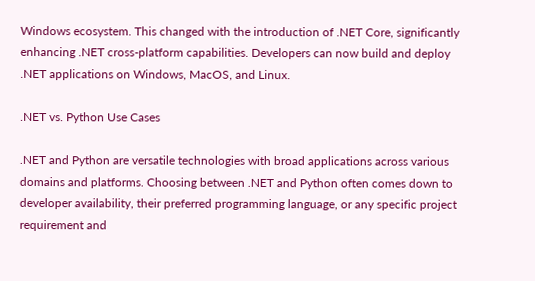Windows ecosystem. This changed with the introduction of .NET Core, significantly enhancing .NET cross-platform capabilities. Developers can now build and deploy .NET applications on Windows, MacOS, and Linux.

.NET vs. Python Use Cases

.NET and Python are versatile technologies with broad applications across various domains and platforms. Choosing between .NET and Python often comes down to developer availability, their preferred programming language, or any specific project requirement and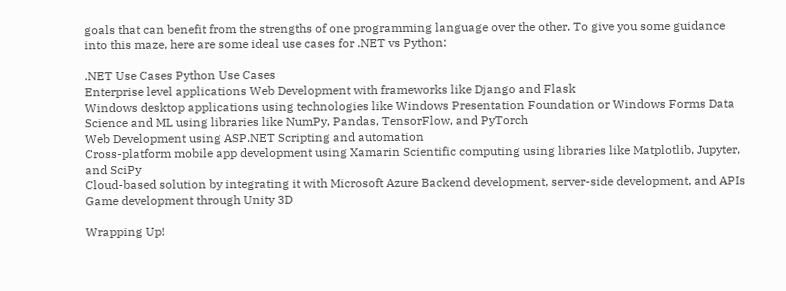goals that can benefit from the strengths of one programming language over the other. To give you some guidance into this maze, here are some ideal use cases for .NET vs Python:

.NET Use Cases Python Use Cases
Enterprise level applications Web Development with frameworks like Django and Flask
Windows desktop applications using technologies like Windows Presentation Foundation or Windows Forms Data Science and ML using libraries like NumPy, Pandas, TensorFlow, and PyTorch
Web Development using ASP.NET Scripting and automation
Cross-platform mobile app development using Xamarin Scientific computing using libraries like Matplotlib, Jupyter, and SciPy
Cloud-based solution by integrating it with Microsoft Azure Backend development, server-side development, and APIs
Game development through Unity 3D

Wrapping Up!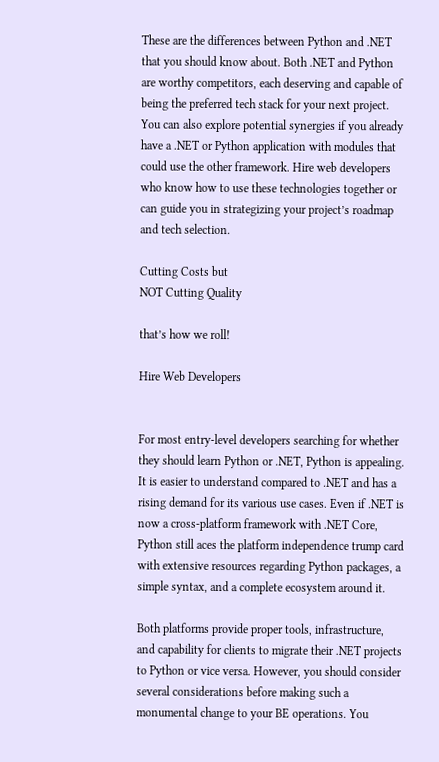These are the differences between Python and .NET that you should know about. Both .NET and Python are worthy competitors, each deserving and capable of being the preferred tech stack for your next project. You can also explore potential synergies if you already have a .NET or Python application with modules that could use the other framework. Hire web developers who know how to use these technologies together or can guide you in strategizing your project’s roadmap and tech selection.

Cutting Costs but
NOT Cutting Quality

that’s how we roll!

Hire Web Developers


For most entry-level developers searching for whether they should learn Python or .NET, Python is appealing. It is easier to understand compared to .NET and has a rising demand for its various use cases. Even if .NET is now a cross-platform framework with .NET Core, Python still aces the platform independence trump card with extensive resources regarding Python packages, a simple syntax, and a complete ecosystem around it.

Both platforms provide proper tools, infrastructure, and capability for clients to migrate their .NET projects to Python or vice versa. However, you should consider several considerations before making such a monumental change to your BE operations. You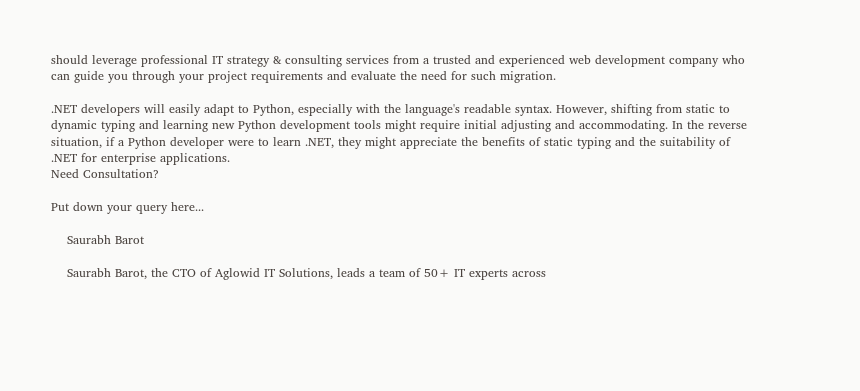should leverage professional IT strategy & consulting services from a trusted and experienced web development company who can guide you through your project requirements and evaluate the need for such migration.

.NET developers will easily adapt to Python, especially with the language's readable syntax. However, shifting from static to dynamic typing and learning new Python development tools might require initial adjusting and accommodating. In the reverse situation, if a Python developer were to learn .NET, they might appreciate the benefits of static typing and the suitability of .NET for enterprise applications.
Need Consultation?

Put down your query here...

    Saurabh Barot

    Saurabh Barot, the CTO of Aglowid IT Solutions, leads a team of 50+ IT experts across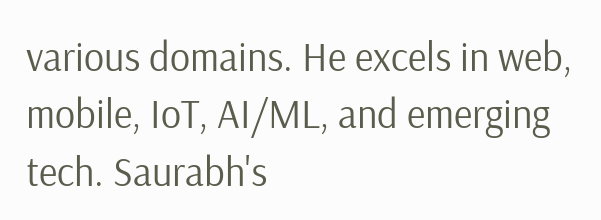various domains. He excels in web, mobile, IoT, AI/ML, and emerging tech. Saurabh's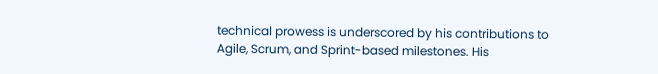technical prowess is underscored by his contributions to Agile, Scrum, and Sprint-based milestones. His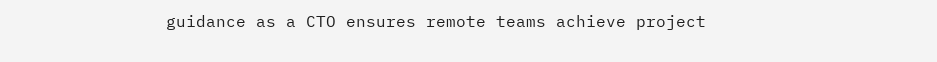guidance as a CTO ensures remote teams achieve project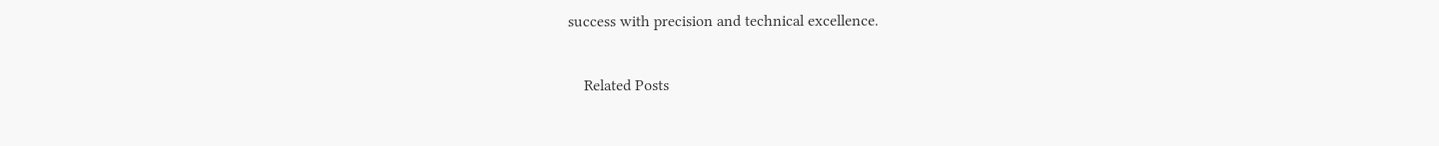success with precision and technical excellence.

    Related Posts